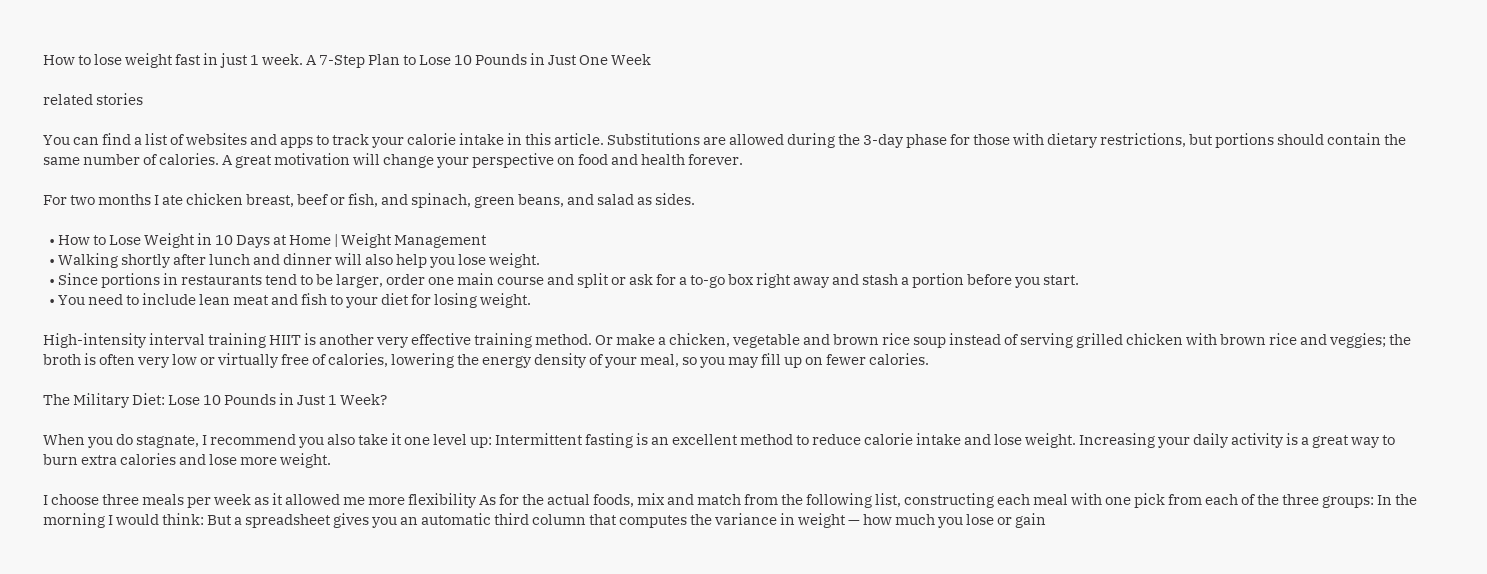How to lose weight fast in just 1 week. A 7-Step Plan to Lose 10 Pounds in Just One Week

related stories

You can find a list of websites and apps to track your calorie intake in this article. Substitutions are allowed during the 3-day phase for those with dietary restrictions, but portions should contain the same number of calories. A great motivation will change your perspective on food and health forever.

For two months I ate chicken breast, beef or fish, and spinach, green beans, and salad as sides.

  • How to Lose Weight in 10 Days at Home | Weight Management
  • Walking shortly after lunch and dinner will also help you lose weight.
  • Since portions in restaurants tend to be larger, order one main course and split or ask for a to-go box right away and stash a portion before you start.
  • You need to include lean meat and fish to your diet for losing weight.

High-intensity interval training HIIT is another very effective training method. Or make a chicken, vegetable and brown rice soup instead of serving grilled chicken with brown rice and veggies; the broth is often very low or virtually free of calories, lowering the energy density of your meal, so you may fill up on fewer calories.

The Military Diet: Lose 10 Pounds in Just 1 Week?

When you do stagnate, I recommend you also take it one level up: Intermittent fasting is an excellent method to reduce calorie intake and lose weight. Increasing your daily activity is a great way to burn extra calories and lose more weight.

I choose three meals per week as it allowed me more flexibility As for the actual foods, mix and match from the following list, constructing each meal with one pick from each of the three groups: In the morning I would think: But a spreadsheet gives you an automatic third column that computes the variance in weight — how much you lose or gain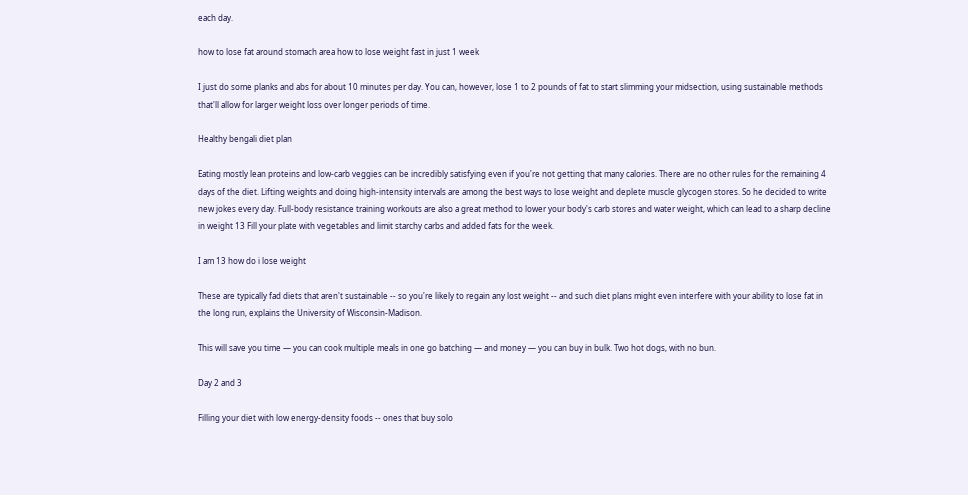each day.

how to lose fat around stomach area how to lose weight fast in just 1 week

I just do some planks and abs for about 10 minutes per day. You can, however, lose 1 to 2 pounds of fat to start slimming your midsection, using sustainable methods that'll allow for larger weight loss over longer periods of time.

Healthy bengali diet plan

Eating mostly lean proteins and low-carb veggies can be incredibly satisfying even if you're not getting that many calories. There are no other rules for the remaining 4 days of the diet. Lifting weights and doing high-intensity intervals are among the best ways to lose weight and deplete muscle glycogen stores. So he decided to write new jokes every day. Full-body resistance training workouts are also a great method to lower your body's carb stores and water weight, which can lead to a sharp decline in weight 13 Fill your plate with vegetables and limit starchy carbs and added fats for the week.

I am 13 how do i lose weight

These are typically fad diets that aren't sustainable -- so you're likely to regain any lost weight -- and such diet plans might even interfere with your ability to lose fat in the long run, explains the University of Wisconsin-Madison.

This will save you time — you can cook multiple meals in one go batching — and money — you can buy in bulk. Two hot dogs, with no bun.

Day 2 and 3

Filling your diet with low energy-density foods -- ones that buy solo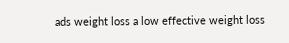ads weight loss a low effective weight loss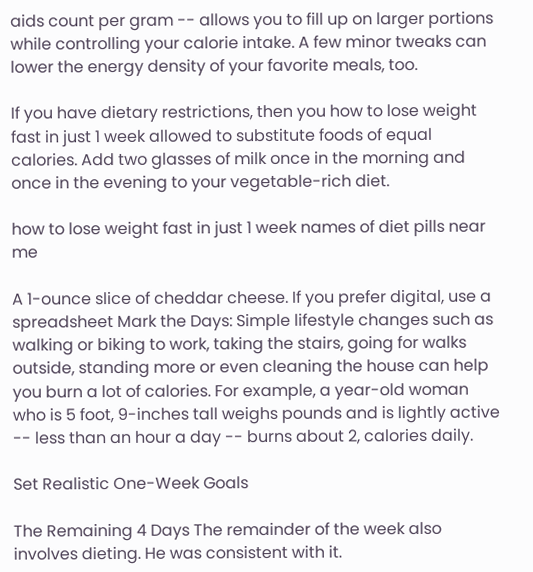aids count per gram -- allows you to fill up on larger portions while controlling your calorie intake. A few minor tweaks can lower the energy density of your favorite meals, too.

If you have dietary restrictions, then you how to lose weight fast in just 1 week allowed to substitute foods of equal calories. Add two glasses of milk once in the morning and once in the evening to your vegetable-rich diet.

how to lose weight fast in just 1 week names of diet pills near me

A 1-ounce slice of cheddar cheese. If you prefer digital, use a spreadsheet Mark the Days: Simple lifestyle changes such as walking or biking to work, taking the stairs, going for walks outside, standing more or even cleaning the house can help you burn a lot of calories. For example, a year-old woman who is 5 foot, 9-inches tall weighs pounds and is lightly active -- less than an hour a day -- burns about 2, calories daily.

Set Realistic One-Week Goals

The Remaining 4 Days The remainder of the week also involves dieting. He was consistent with it.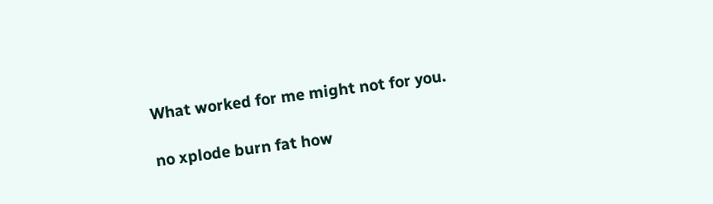What worked for me might not for you.

no xplode burn fat how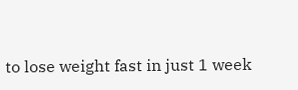to lose weight fast in just 1 week